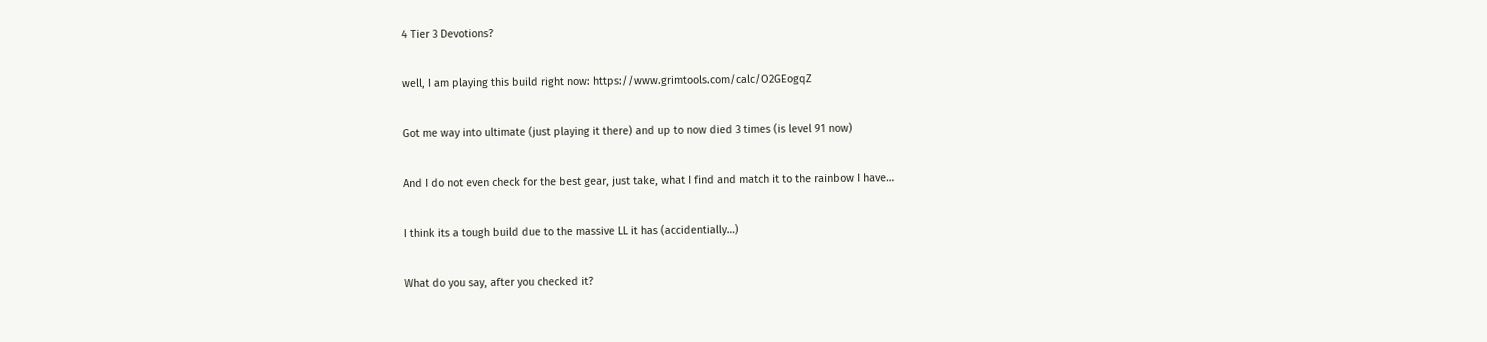4 Tier 3 Devotions?

well, I am playing this build right now: https://www.grimtools.com/calc/O2GEogqZ

Got me way into ultimate (just playing it there) and up to now died 3 times (is level 91 now)

And I do not even check for the best gear, just take, what I find and match it to the rainbow I have…

I think its a tough build due to the massive LL it has (accidentially…)

What do you say, after you checked it?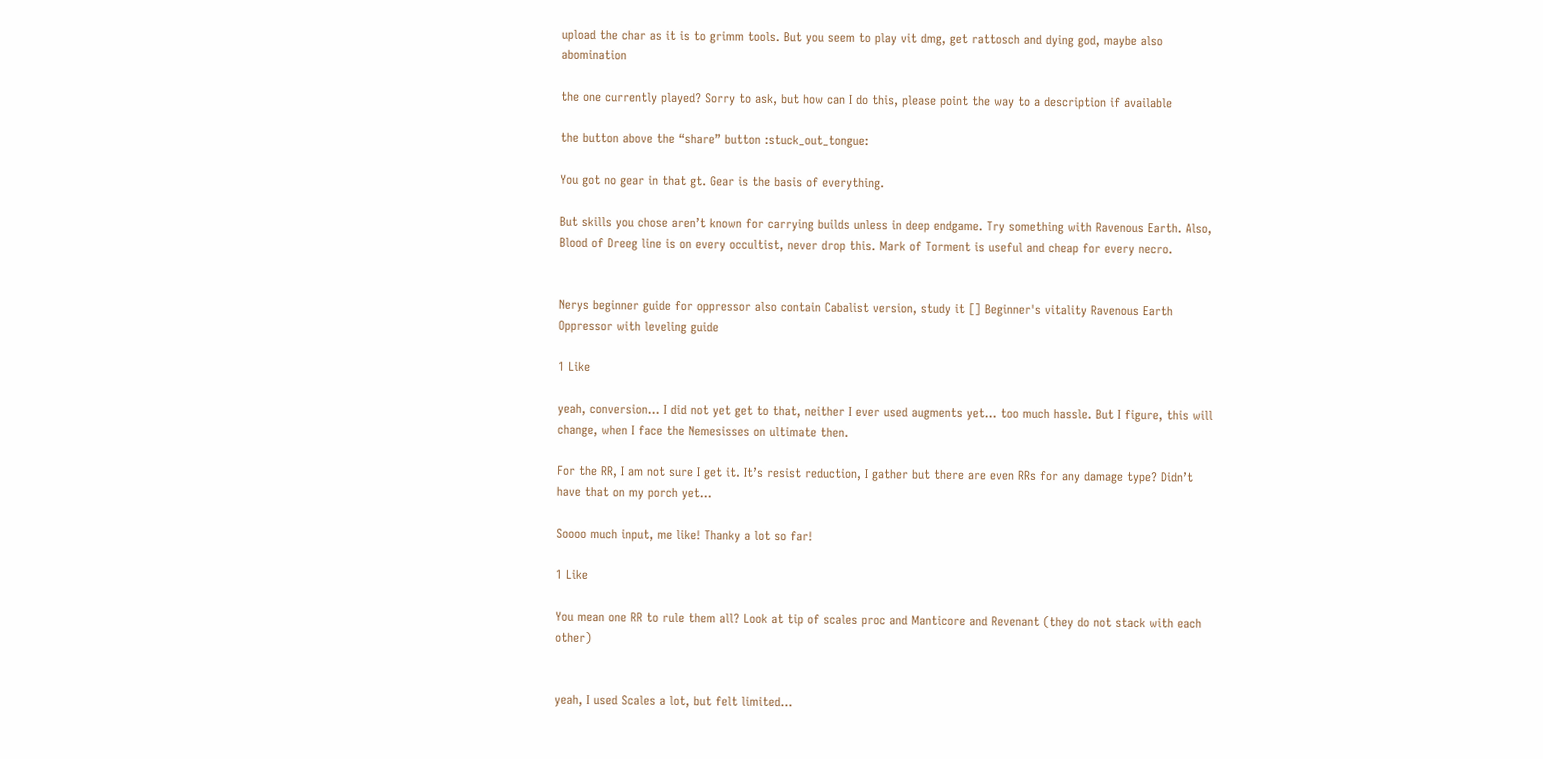upload the char as it is to grimm tools. But you seem to play vit dmg, get rattosch and dying god, maybe also abomination

the one currently played? Sorry to ask, but how can I do this, please point the way to a description if available

the button above the “share” button :stuck_out_tongue:

You got no gear in that gt. Gear is the basis of everything.

But skills you chose aren’t known for carrying builds unless in deep endgame. Try something with Ravenous Earth. Also, Blood of Dreeg line is on every occultist, never drop this. Mark of Torment is useful and cheap for every necro.


Nerys beginner guide for oppressor also contain Cabalist version, study it [] Beginner's vitality Ravenous Earth Oppressor with leveling guide

1 Like

yeah, conversion… I did not yet get to that, neither I ever used augments yet… too much hassle. But I figure, this will change, when I face the Nemesisses on ultimate then.

For the RR, I am not sure I get it. It’s resist reduction, I gather but there are even RRs for any damage type? Didn’t have that on my porch yet…

Soooo much input, me like! Thanky a lot so far!

1 Like

You mean one RR to rule them all? Look at tip of scales proc and Manticore and Revenant (they do not stack with each other)


yeah, I used Scales a lot, but felt limited…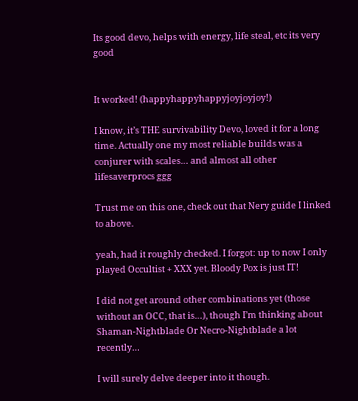Its good devo, helps with energy, life steal, etc its very good


It worked! (happyhappyhappyjoyjoyjoy!)

I know, it’s THE survivability Devo, loved it for a long time. Actually one my most reliable builds was a conjurer with scales… and almost all other lifesaverprocs ggg

Trust me on this one, check out that Nery guide I linked to above.

yeah, had it roughly checked. I forgot: up to now I only played Occultist + XXX yet. Bloody Pox is just IT!

I did not get around other combinations yet (those without an OCC, that is…), though I’m thinking about Shaman-Nightblade Or Necro-Nightblade a lot recently…

I will surely delve deeper into it though.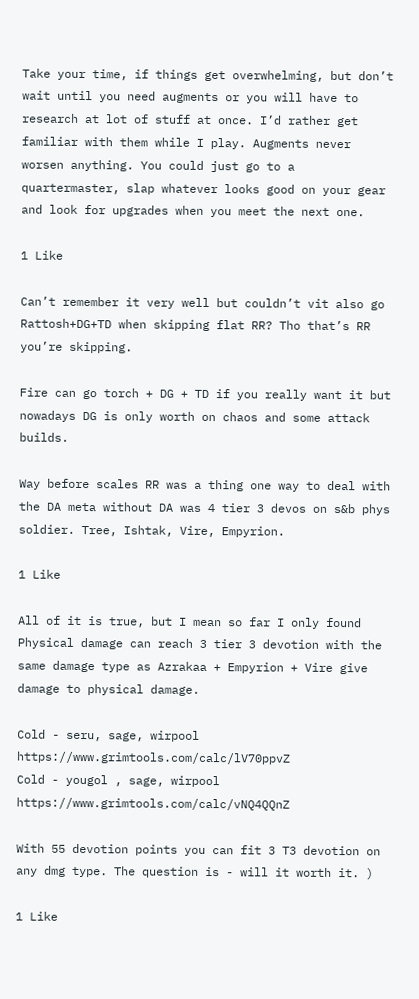Take your time, if things get overwhelming, but don’t wait until you need augments or you will have to research at lot of stuff at once. I’d rather get familiar with them while I play. Augments never worsen anything. You could just go to a quartermaster, slap whatever looks good on your gear and look for upgrades when you meet the next one.

1 Like

Can’t remember it very well but couldn’t vit also go Rattosh+DG+TD when skipping flat RR? Tho that’s RR you’re skipping.

Fire can go torch + DG + TD if you really want it but nowadays DG is only worth on chaos and some attack builds.

Way before scales RR was a thing one way to deal with the DA meta without DA was 4 tier 3 devos on s&b phys soldier. Tree, Ishtak, Vire, Empyrion.

1 Like

All of it is true, but I mean so far I only found Physical damage can reach 3 tier 3 devotion with the same damage type as Azrakaa + Empyrion + Vire give damage to physical damage.

Cold - seru, sage, wirpool https://www.grimtools.com/calc/lV70ppvZ
Cold - yougol , sage, wirpool https://www.grimtools.com/calc/vNQ4QQnZ

With 55 devotion points you can fit 3 T3 devotion on any dmg type. The question is - will it worth it. )

1 Like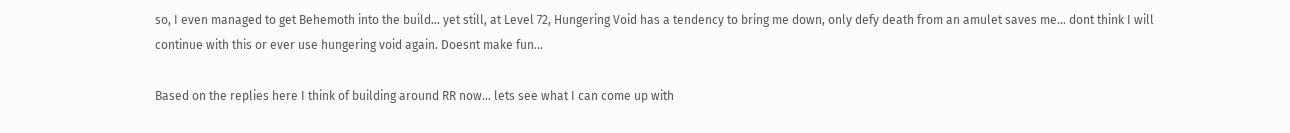so, I even managed to get Behemoth into the build… yet still, at Level 72, Hungering Void has a tendency to bring me down, only defy death from an amulet saves me… dont think I will continue with this or ever use hungering void again. Doesnt make fun…

Based on the replies here I think of building around RR now… lets see what I can come up with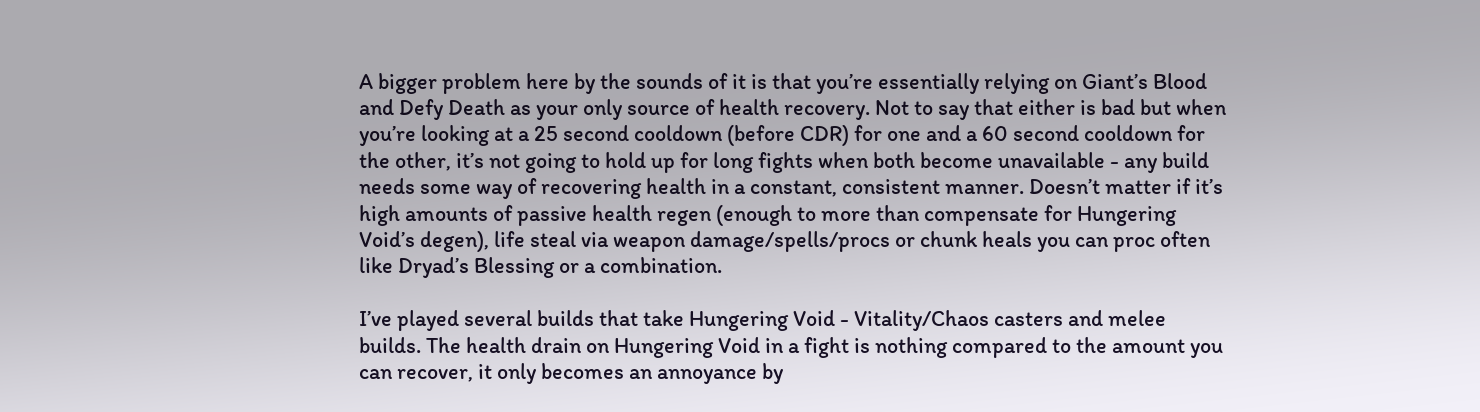A bigger problem here by the sounds of it is that you’re essentially relying on Giant’s Blood and Defy Death as your only source of health recovery. Not to say that either is bad but when you’re looking at a 25 second cooldown (before CDR) for one and a 60 second cooldown for the other, it’s not going to hold up for long fights when both become unavailable - any build needs some way of recovering health in a constant, consistent manner. Doesn’t matter if it’s high amounts of passive health regen (enough to more than compensate for Hungering Void’s degen), life steal via weapon damage/spells/procs or chunk heals you can proc often like Dryad’s Blessing or a combination.

I’ve played several builds that take Hungering Void - Vitality/Chaos casters and melee builds. The health drain on Hungering Void in a fight is nothing compared to the amount you can recover, it only becomes an annoyance by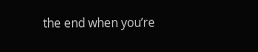the end when you’re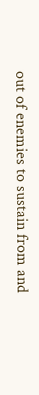out of enemies to sustain from and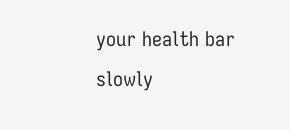your health bar slowly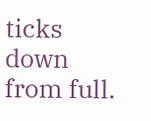ticks down from full.